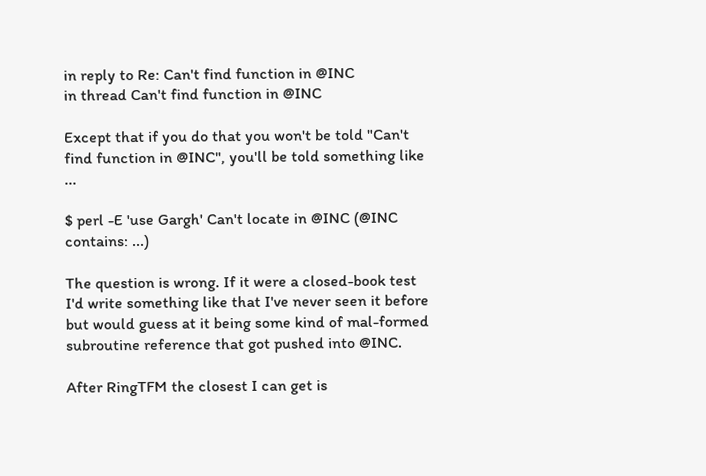in reply to Re: Can't find function in @INC
in thread Can't find function in @INC

Except that if you do that you won't be told "Can't find function in @INC", you'll be told something like ...

$ perl -E 'use Gargh' Can't locate in @INC (@INC contains: ...)

The question is wrong. If it were a closed-book test I'd write something like that I've never seen it before but would guess at it being some kind of mal-formed subroutine reference that got pushed into @INC.

After RingTFM the closest I can get is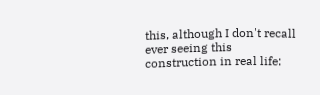this, although I don't recall ever seeing this construction in real life: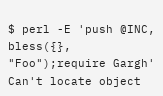$ perl -E 'push @INC, bless({}, "Foo");require Gargh' Can't locate object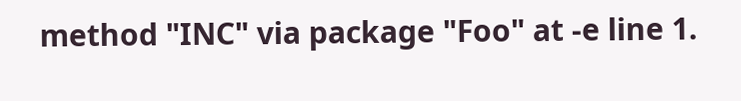method "INC" via package "Foo" at -e line 1.